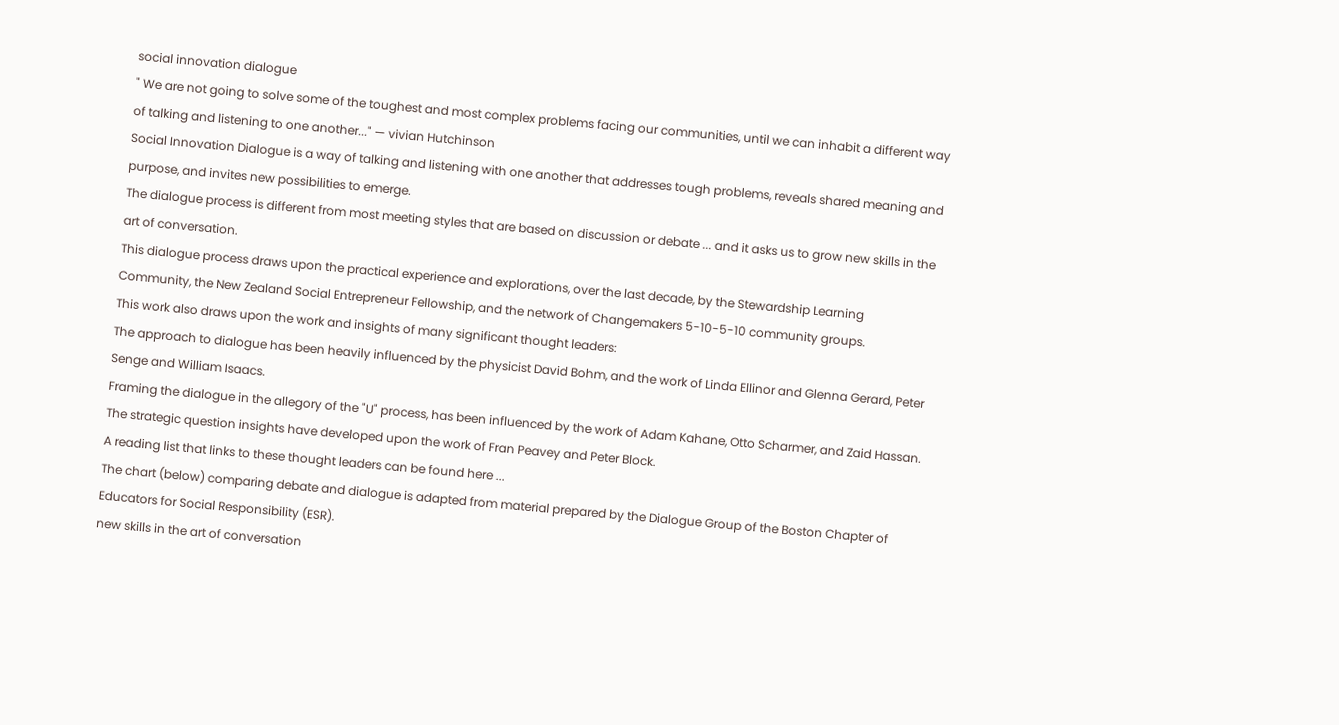social innovation dialogue
" We are not going to solve some of the toughest and most complex problems facing our communities, until we can inhabit a different way of talking and listening to one another..." — vivian Hutchinson
Social Innovation Dialogue is a way of talking and listening with one another that addresses tough problems, reveals shared meaning and purpose, and invites new possibilities to emerge.
The dialogue process is different from most meeting styles that are based on discussion or debate ... and it asks us to grow new skills in the art of conversation.
This dialogue process draws upon the practical experience and explorations, over the last decade, by the Stewardship Learning Community, the New Zealand Social Entrepreneur Fellowship, and the network of Changemakers 5-10-5-10 community groups.
This work also draws upon the work and insights of many significant thought leaders:
The approach to dialogue has been heavily influenced by the physicist David Bohm, and the work of Linda Ellinor and Glenna Gerard, Peter Senge and William Isaacs.
Framing the dialogue in the allegory of the "U" process, has been influenced by the work of Adam Kahane, Otto Scharmer, and Zaid Hassan.
The strategic question insights have developed upon the work of Fran Peavey and Peter Block.
A reading list that links to these thought leaders can be found here ...
The chart (below) comparing debate and dialogue is adapted from material prepared by the Dialogue Group of the Boston Chapter of Educators for Social Responsibility (ESR).
new skills in the art of conversation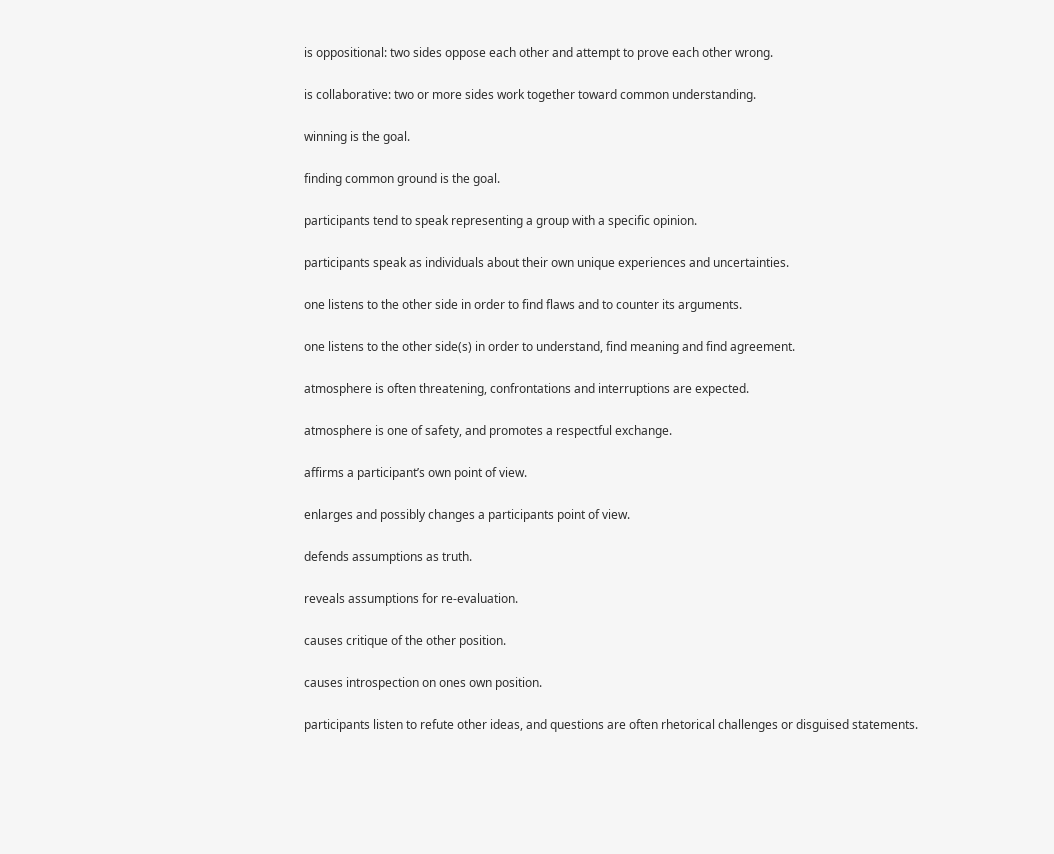is oppositional: two sides oppose each other and attempt to prove each other wrong.

is collaborative: two or more sides work together toward common understanding.

winning is the goal.

finding common ground is the goal.

participants tend to speak representing a group with a specific opinion.

participants speak as individuals about their own unique experiences and uncertainties.

one listens to the other side in order to find flaws and to counter its arguments.

one listens to the other side(s) in order to understand, find meaning and find agreement.

atmosphere is often threatening, confrontations and interruptions are expected.

atmosphere is one of safety, and promotes a respectful exchange.

affirms a participant’s own point of view.

enlarges and possibly changes a participants point of view.

defends assumptions as truth.

reveals assumptions for re-evaluation.

causes critique of the other position.

causes introspection on ones own position.

participants listen to refute other ideas, and questions are often rhetorical challenges or disguised statements.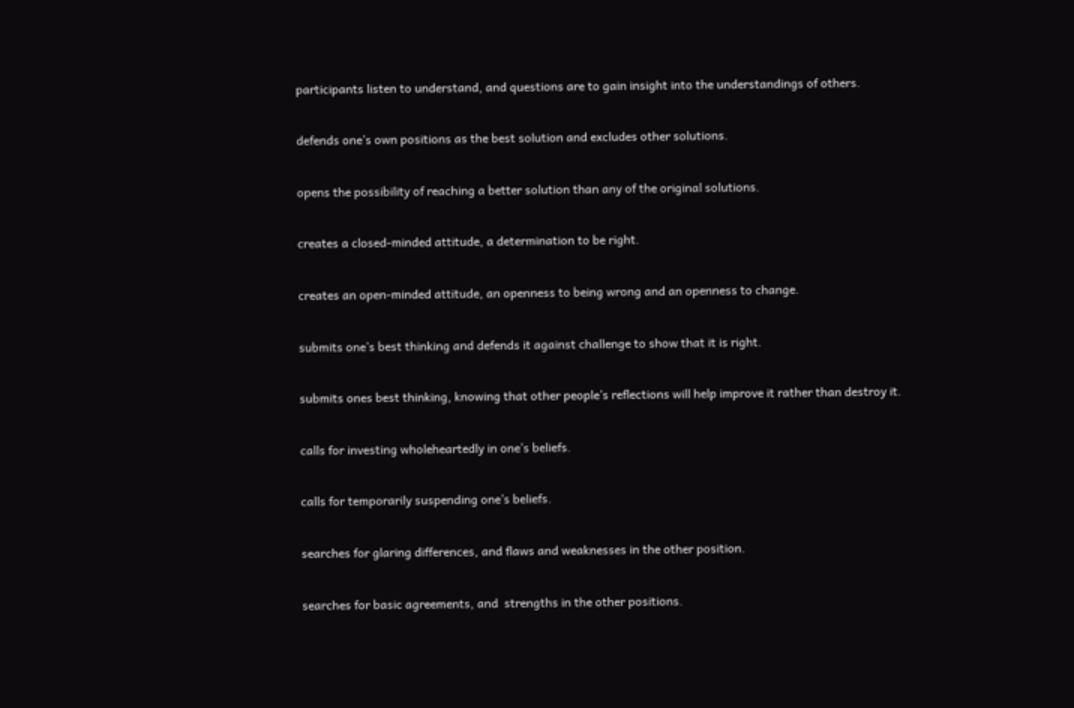participants listen to understand, and questions are to gain insight into the understandings of others.

defends one’s own positions as the best solution and excludes other solutions.

opens the possibility of reaching a better solution than any of the original solutions.

creates a closed-minded attitude, a determination to be right.

creates an open-minded attitude, an openness to being wrong and an openness to change.

submits one’s best thinking and defends it against challenge to show that it is right.

submits ones best thinking, knowing that other people’s reflections will help improve it rather than destroy it.

calls for investing wholeheartedly in one’s beliefs.

calls for temporarily suspending one’s beliefs.

searches for glaring differences, and flaws and weaknesses in the other position.

searches for basic agreements, and  strengths in the other positions.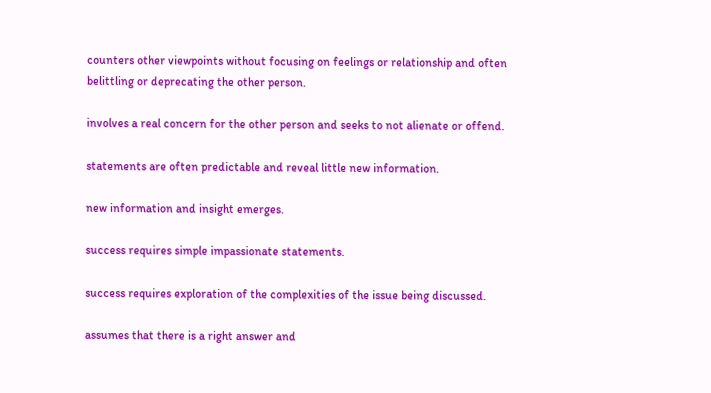counters other viewpoints without focusing on feelings or relationship and often belittling or deprecating the other person.

involves a real concern for the other person and seeks to not alienate or offend.

statements are often predictable and reveal little new information.

new information and insight emerges.

success requires simple impassionate statements.

success requires exploration of the complexities of the issue being discussed.

assumes that there is a right answer and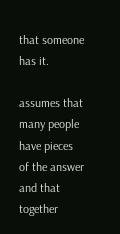that someone has it.

assumes that many people have pieces of the answer and that together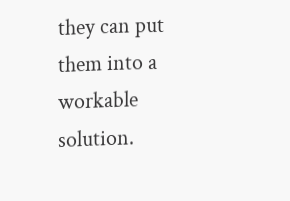they can put them into a workable solution.